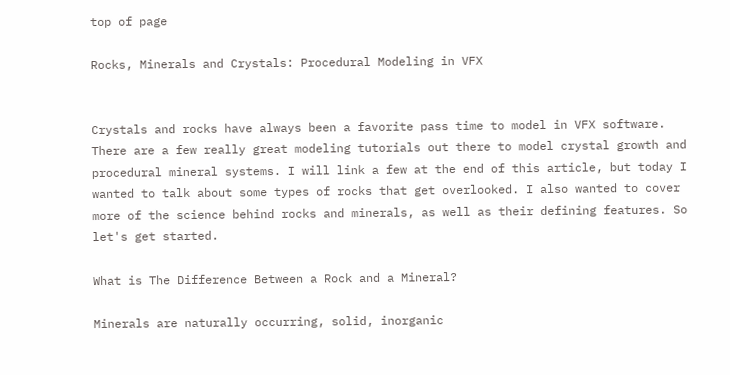top of page

Rocks, Minerals and Crystals: Procedural Modeling in VFX


Crystals and rocks have always been a favorite pass time to model in VFX software. There are a few really great modeling tutorials out there to model crystal growth and procedural mineral systems. I will link a few at the end of this article, but today I wanted to talk about some types of rocks that get overlooked. I also wanted to cover more of the science behind rocks and minerals, as well as their defining features. So let's get started.

What is The Difference Between a Rock and a Mineral?

Minerals are naturally occurring, solid, inorganic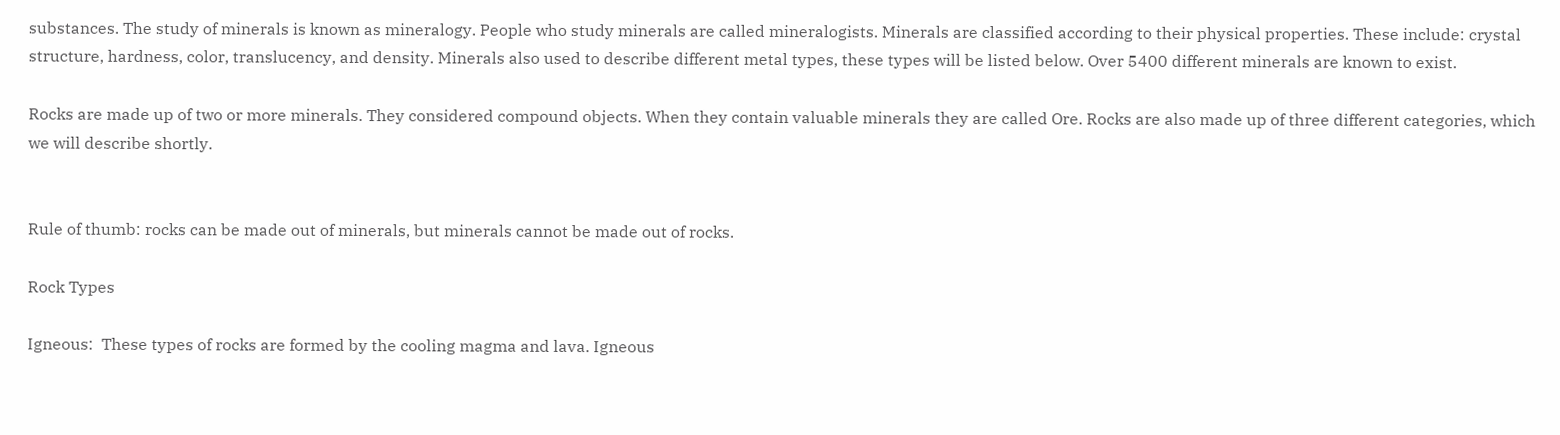substances. The study of minerals is known as mineralogy. People who study minerals are called mineralogists. Minerals are classified according to their physical properties. These include: crystal structure, hardness, color, translucency, and density. Minerals also used to describe different metal types, these types will be listed below. Over 5400 different minerals are known to exist.

Rocks are made up of two or more minerals. They considered compound objects. When they contain valuable minerals they are called Ore. Rocks are also made up of three different categories, which we will describe shortly.


Rule of thumb: rocks can be made out of minerals, but minerals cannot be made out of rocks.

Rock Types

Igneous:  These types of rocks are formed by the cooling magma and lava. Igneous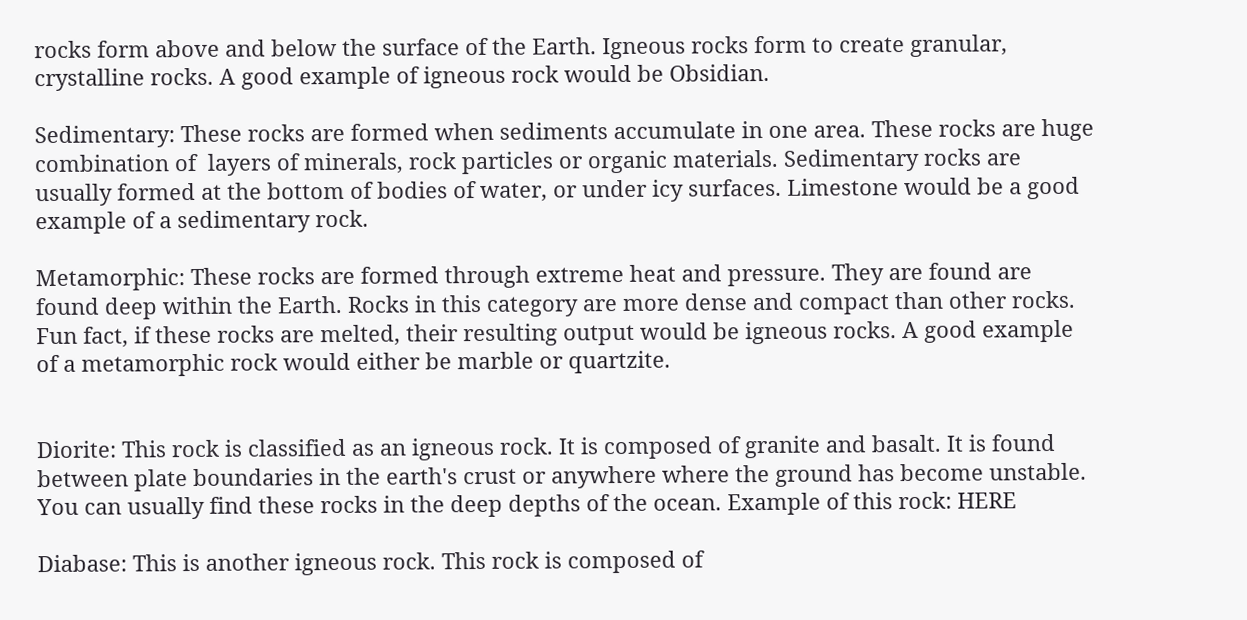rocks form above and below the surface of the Earth. Igneous rocks form to create granular, crystalline rocks. A good example of igneous rock would be Obsidian.

Sedimentary: These rocks are formed when sediments accumulate in one area. These rocks are huge combination of  layers of minerals, rock particles or organic materials. Sedimentary rocks are usually formed at the bottom of bodies of water, or under icy surfaces. Limestone would be a good example of a sedimentary rock.

Metamorphic: These rocks are formed through extreme heat and pressure. They are found are found deep within the Earth. Rocks in this category are more dense and compact than other rocks. Fun fact, if these rocks are melted, their resulting output would be igneous rocks. A good example of a metamorphic rock would either be marble or quartzite.


Diorite: This rock is classified as an igneous rock. It is composed of granite and basalt. It is found between plate boundaries in the earth's crust or anywhere where the ground has become unstable. You can usually find these rocks in the deep depths of the ocean. Example of this rock: HERE

Diabase: This is another igneous rock. This rock is composed of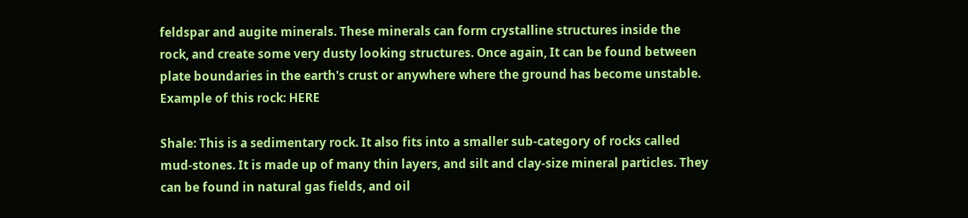feldspar and augite minerals. These minerals can form crystalline structures inside the rock, and create some very dusty looking structures. Once again, It can be found between plate boundaries in the earth's crust or anywhere where the ground has become unstable. Example of this rock: HERE

Shale: This is a sedimentary rock. It also fits into a smaller sub-category of rocks called mud-stones. It is made up of many thin layers, and silt and clay-size mineral particles. They can be found in natural gas fields, and oil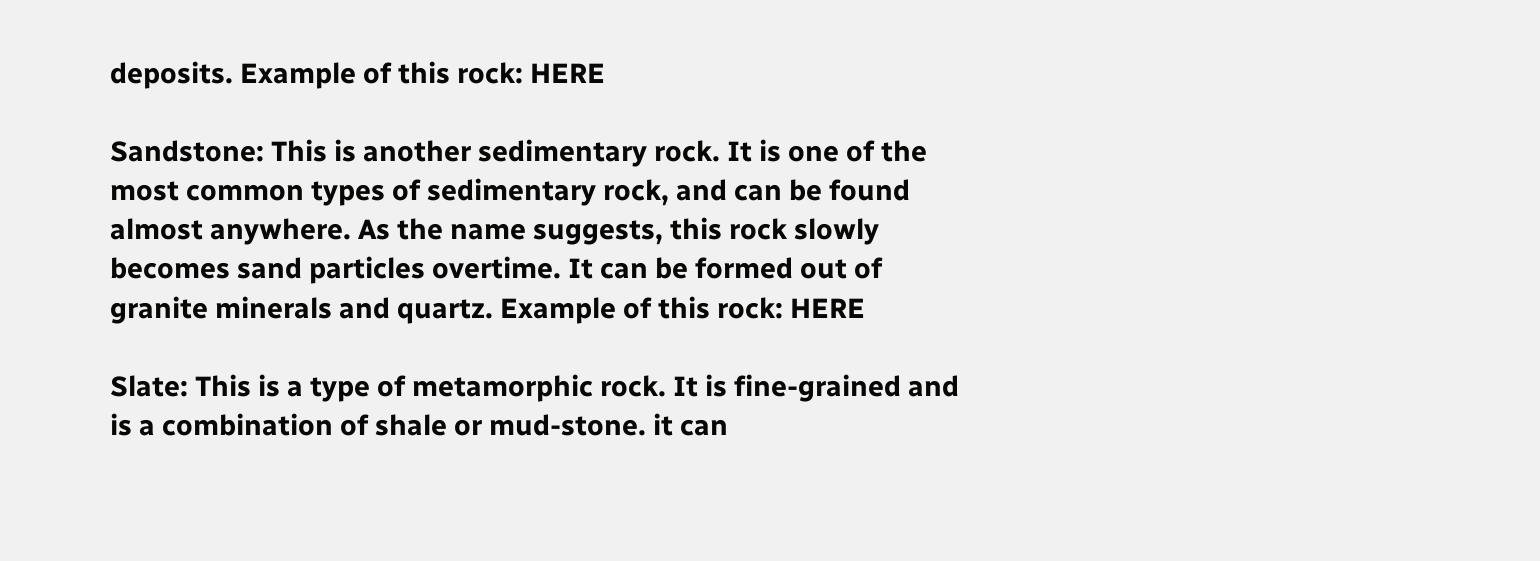deposits. Example of this rock: HERE

Sandstone: This is another sedimentary rock. It is one of the most common types of sedimentary rock, and can be found almost anywhere. As the name suggests, this rock slowly becomes sand particles overtime. It can be formed out of granite minerals and quartz. Example of this rock: HERE

Slate: This is a type of metamorphic rock. It is fine-grained and is a combination of shale or mud-stone. it can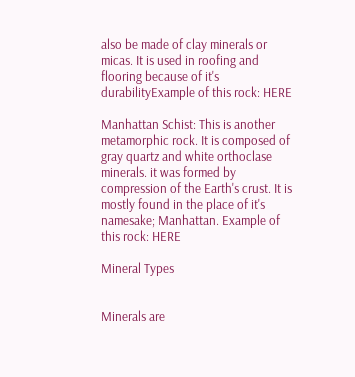also be made of clay minerals or micas. It is used in roofing and flooring because of it's durabilityExample of this rock: HERE

Manhattan Schist: This is another metamorphic rock. It is composed of gray quartz and white orthoclase minerals. it was formed by compression of the Earth's crust. It is mostly found in the place of it's namesake; Manhattan. Example of this rock: HERE

Mineral Types


Minerals are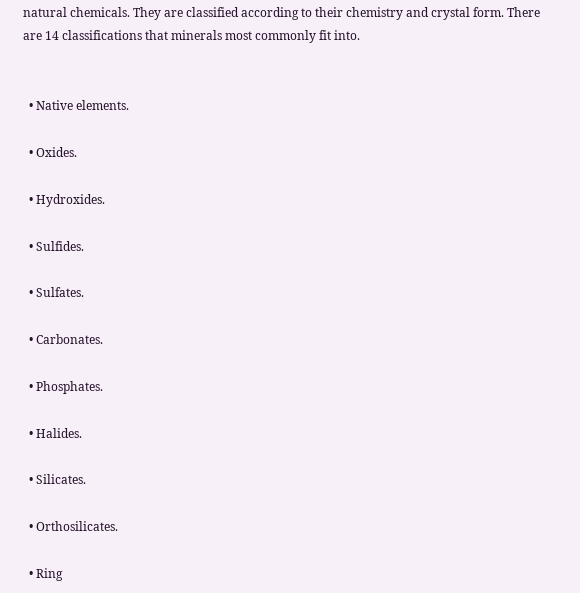natural chemicals. They are classified according to their chemistry and crystal form. There are 14 classifications that minerals most commonly fit into.


  • Native elements.

  • Oxides.

  • Hydroxides.

  • Sulfides.

  • Sulfates.

  • Carbonates.

  • Phosphates.

  • Halides.

  • Silicates.

  • Orthosilicates.

  • Ring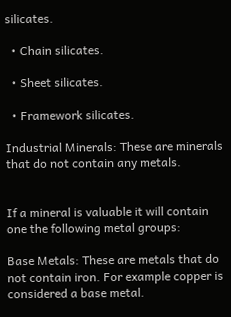silicates.

  • Chain silicates.

  • Sheet silicates.

  • Framework silicates.

Industrial Minerals: These are minerals that do not contain any metals.


If a mineral is valuable it will contain one the following metal groups:

Base Metals: These are metals that do not contain iron. For example copper is considered a base metal.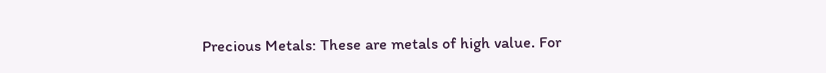Precious Metals: These are metals of high value. For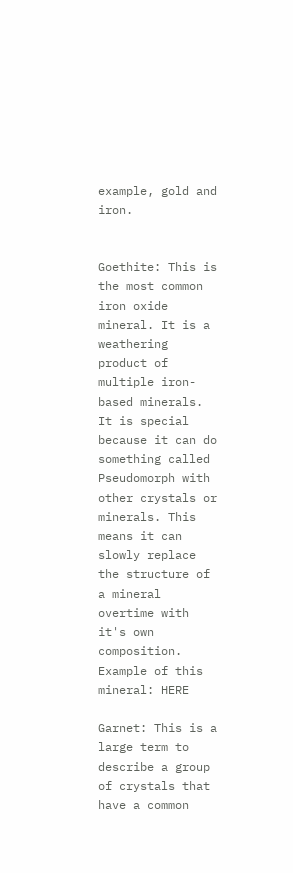example, gold and iron.


Goethite: This is the most common iron oxide mineral. It is a weathering product of multiple iron-based minerals. It is special because it can do something called Pseudomorph with other crystals or minerals. This means it can slowly replace the structure of a mineral overtime with it's own composition. Example of this mineral: HERE

Garnet: This is a large term to describe a group of crystals that have a common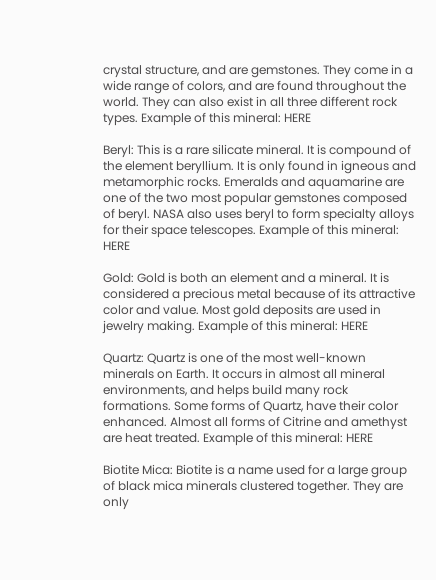crystal structure, and are gemstones. They come in a wide range of colors, and are found throughout the world. They can also exist in all three different rock types. Example of this mineral: HERE

Beryl: This is a rare silicate mineral. It is compound of the element beryllium. It is only found in igneous and metamorphic rocks. Emeralds and aquamarine are one of the two most popular gemstones composed of beryl. NASA also uses beryl to form specialty alloys for their space telescopes. Example of this mineral: HERE

Gold: Gold is both an element and a mineral. It is considered a precious metal because of its attractive color and value. Most gold deposits are used in jewelry making. Example of this mineral: HERE

Quartz: Quartz is one of the most well-known minerals on Earth. It occurs in almost all mineral environments, and helps build many rock formations. Some forms of Quartz, have their color enhanced. Almost all forms of Citrine and amethyst are heat treated. Example of this mineral: HERE

Biotite Mica: Biotite is a name used for a large group of black mica minerals clustered together. They are only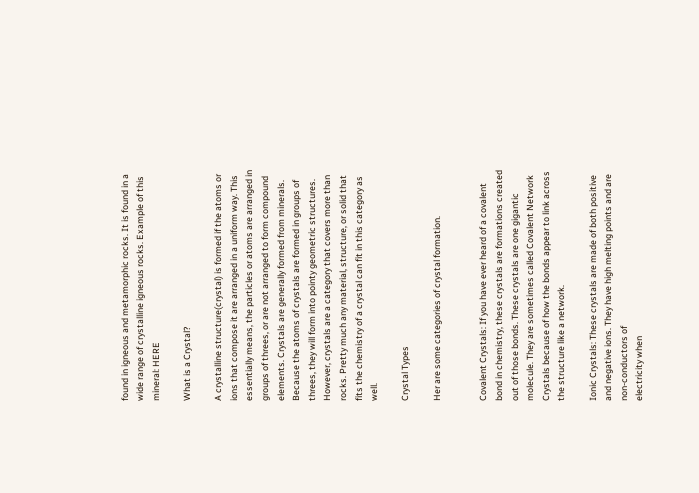found in igneous and metamorphic rocks. It is found in a wide range of crystalline igneous rocks. Example of this mineral: HERE

What is a Crystal?

A crystalline structure(crystal) is formed if the atoms or ions that compose it are arranged in a uniform way. This essentially means, the particles or atoms are arranged in groups of threes, or are not arranged to form compound elements. Crystals are generally formed from minerals. Because the atoms of crystals are formed in groups of threes, they will form into pointy geometric structures. However, crystals are a category that covers more than rocks. Pretty much any material, structure, or solid that fits the chemistry of a crystal can fit in this category as well.

Crystal Types

Her are some categories of crystal formation.


Covalent Crystals: If you have ever heard of a covalent bond in chemistry, these crystals are formations created out of those bonds. These crystals are one gigantic molecule. They are sometimes called Covalent Network Crystals because of how the bonds appear to link across the structure like a network.

Ionic Crystals: These crystals are made of both positive and negative ions. They have high melting points and are non-conductors of
electricity when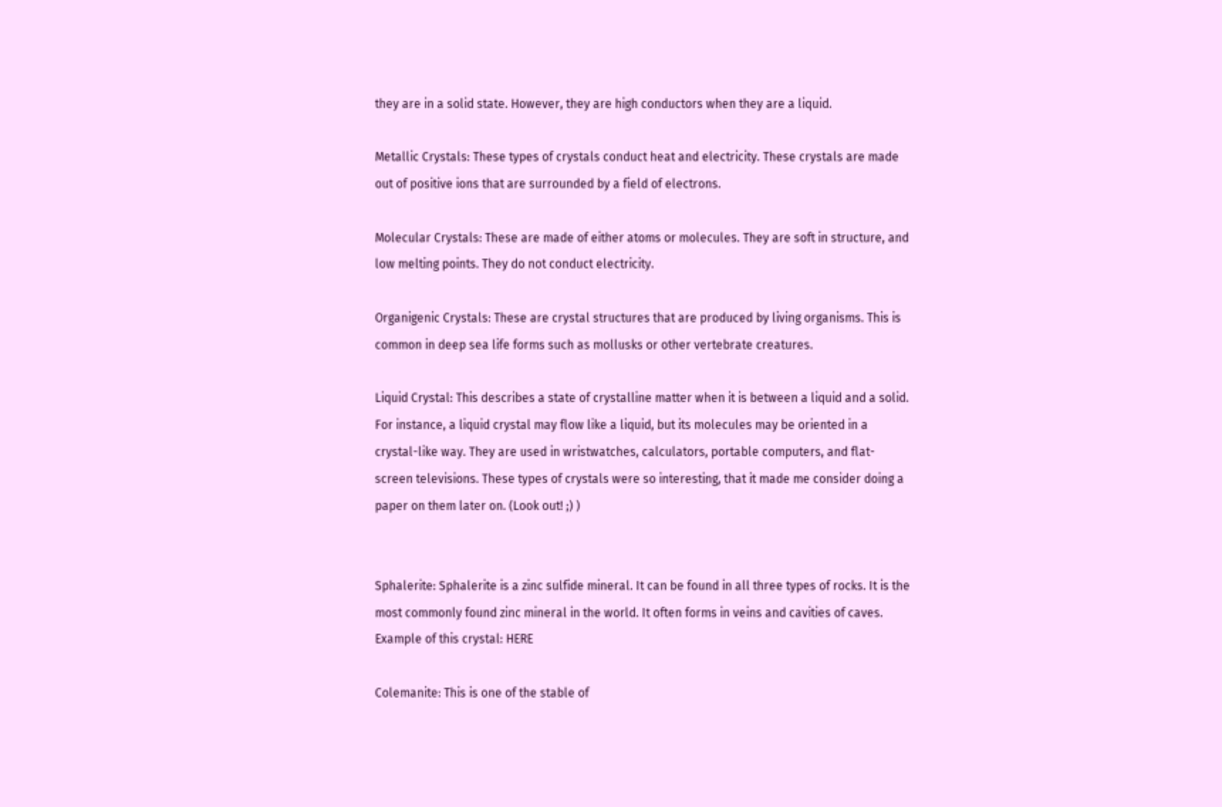they are in a solid state. However, they are high conductors when they are a liquid.

Metallic Crystals: These types of crystals conduct heat and electricity. These crystals are made out of positive ions that are surrounded by a field of electrons.

Molecular Crystals: These are made of either atoms or molecules. They are soft in structure, and low melting points. They do not conduct electricity.

Organigenic Crystals: These are crystal structures that are produced by living organisms. This is common in deep sea life forms such as mollusks or other vertebrate creatures.

Liquid Crystal: This describes a state of crystalline matter when it is between a liquid and a solid. For instance, a liquid crystal may flow like a liquid, but its molecules may be oriented in a crystal-like way. They are used in wristwatches, calculators, portable computers, and flat-screen televisions. These types of crystals were so interesting, that it made me consider doing a paper on them later on. (Look out! ;) )


Sphalerite: Sphalerite is a zinc sulfide mineral. It can be found in all three types of rocks. It is the most commonly found zinc mineral in the world. It often forms in veins and cavities of caves. Example of this crystal: HERE

Colemanite: This is one of the stable of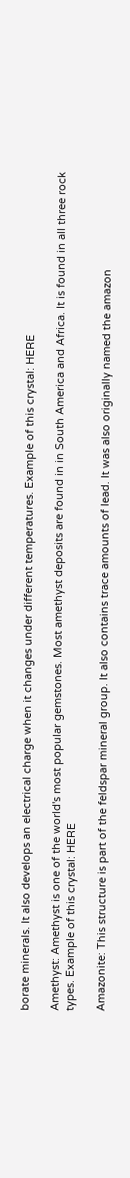borate minerals. It also develops an electrical charge when it changes under different temperatures. Example of this crystal: HERE

Amethyst: Amethyst is one of the world's most popular gemstones. Most amethyst deposits are found in in South America and Africa. It is found in all three rock types. Example of this crystal: HERE

Amazonite: This structure is part of the feldspar mineral group. It also contains trace amounts of lead. It was also originally named the amazon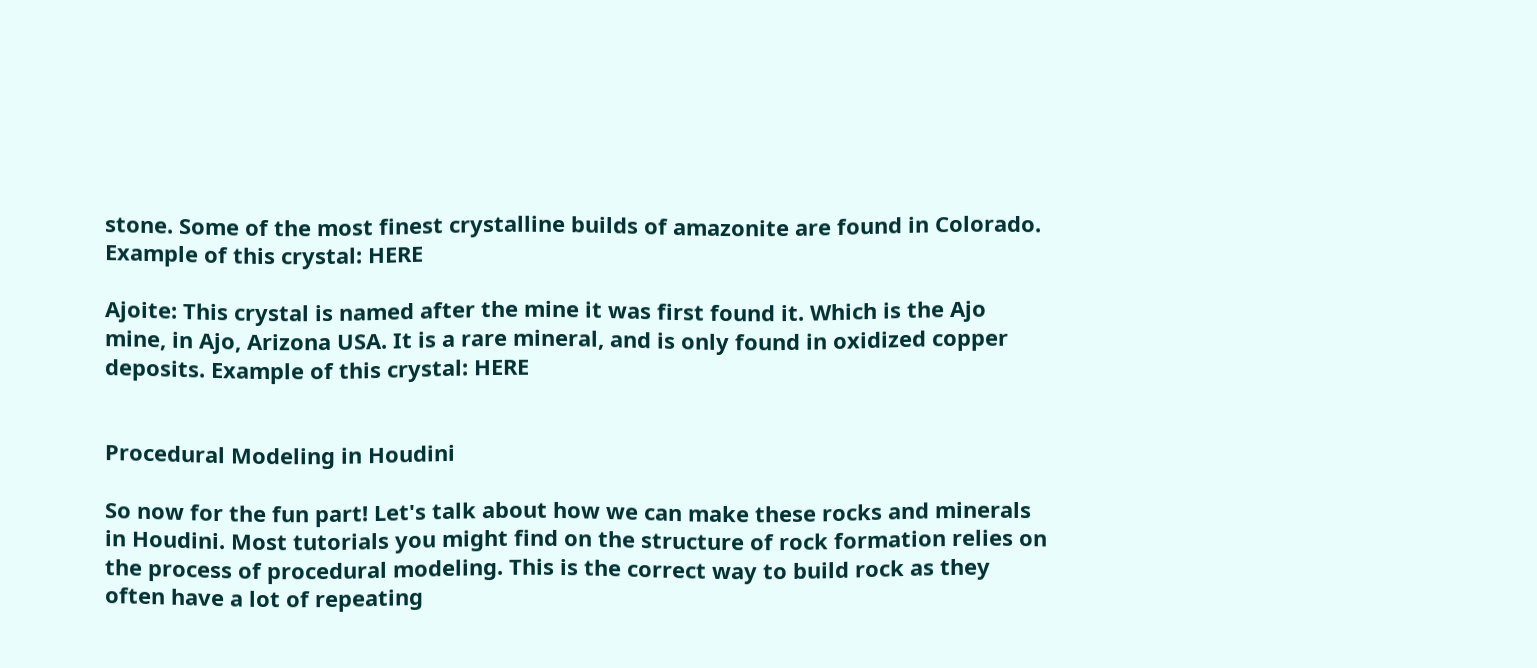stone. Some of the most finest crystalline builds of amazonite are found in Colorado. Example of this crystal: HERE

Ajoite: This crystal is named after the mine it was first found it. Which is the Ajo mine, in Ajo, Arizona USA. It is a rare mineral, and is only found in oxidized copper deposits. Example of this crystal: HERE


Procedural Modeling in Houdini

So now for the fun part! Let's talk about how we can make these rocks and minerals in Houdini. Most tutorials you might find on the structure of rock formation relies on the process of procedural modeling. This is the correct way to build rock as they often have a lot of repeating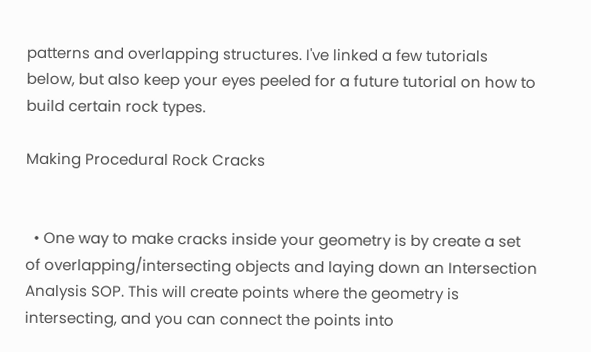patterns and overlapping structures. I've linked a few tutorials below, but also keep your eyes peeled for a future tutorial on how to build certain rock types.

Making Procedural Rock Cracks


  • One way to make cracks inside your geometry is by create a set of overlapping/intersecting objects and laying down an Intersection Analysis SOP. This will create points where the geometry is intersecting, and you can connect the points into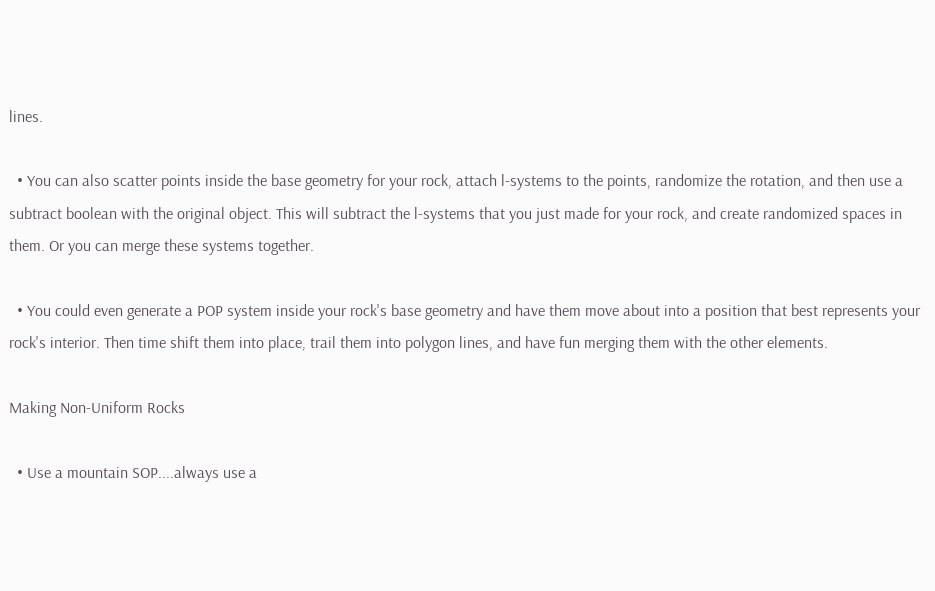lines.

  • You can also scatter points inside the base geometry for your rock, attach l-systems to the points, randomize the rotation, and then use a subtract boolean with the original object. This will subtract the l-systems that you just made for your rock, and create randomized spaces in them. Or you can merge these systems together.

  • You could even generate a POP system inside your rock's base geometry and have them move about into a position that best represents your rock's interior. Then time shift them into place, trail them into polygon lines, and have fun merging them with the other elements.

Making Non-Uniform Rocks

  • Use a mountain SOP....always use a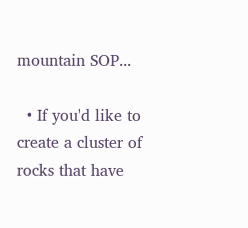mountain SOP...

  • If you'd like to create a cluster of rocks that have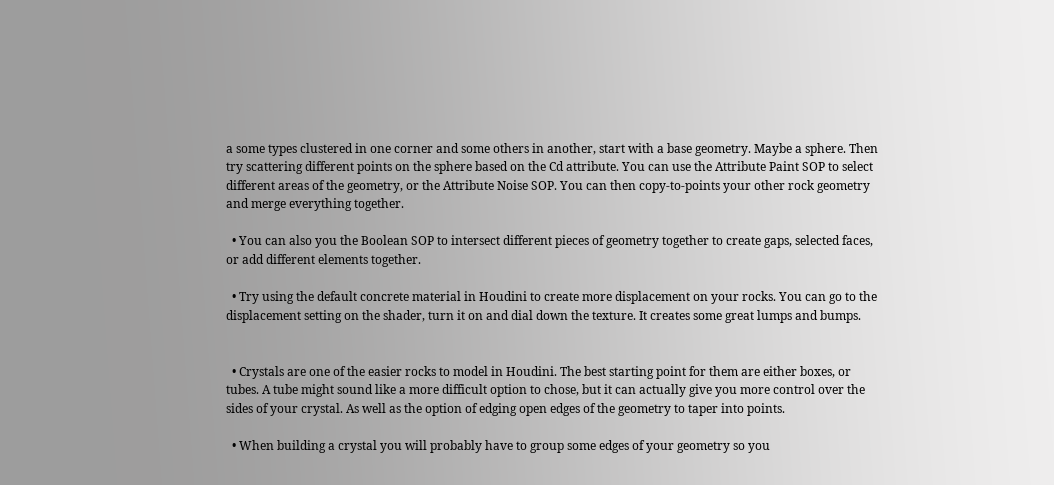a some types clustered in one corner and some others in another, start with a base geometry. Maybe a sphere. Then try scattering different points on the sphere based on the Cd attribute. You can use the Attribute Paint SOP to select different areas of the geometry, or the Attribute Noise SOP. You can then copy-to-points your other rock geometry and merge everything together.

  • You can also you the Boolean SOP to intersect different pieces of geometry together to create gaps, selected faces, or add different elements together.

  • Try using the default concrete material in Houdini to create more displacement on your rocks. You can go to the displacement setting on the shader, turn it on and dial down the texture. It creates some great lumps and bumps.


  • Crystals are one of the easier rocks to model in Houdini. The best starting point for them are either boxes, or tubes. A tube might sound like a more difficult option to chose, but it can actually give you more control over the sides of your crystal. As well as the option of edging open edges of the geometry to taper into points.

  • When building a crystal you will probably have to group some edges of your geometry so you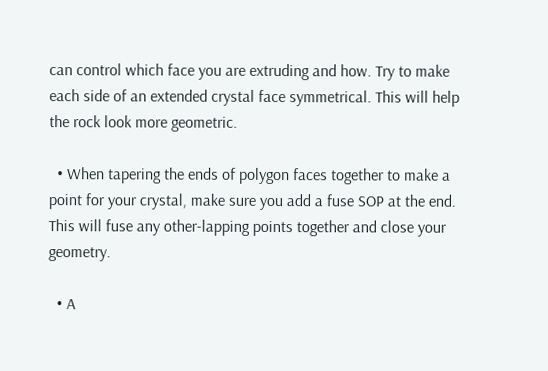can control which face you are extruding and how. Try to make each side of an extended crystal face symmetrical. This will help the rock look more geometric.

  • When tapering the ends of polygon faces together to make a point for your crystal, make sure you add a fuse SOP at the end. This will fuse any other-lapping points together and close your geometry.

  • A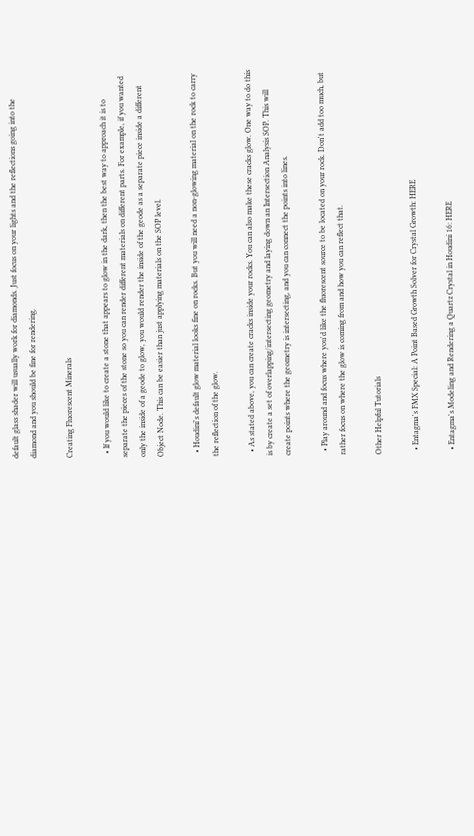default glass shader will usually work for diamonds. Just focus on your lights and the reflections going into the diamond and you should be fine for rendering.

Creating Fluorescent Minerals

  • If you would like to create a stone that appears to glow in the dark, then the best way to approach it is to separate the pieces of the stone so you can render different materials on different parts. For example, if you wanted only the inside of a geode to glow, you would render the inside of the geode as a separate piece inside a different Object Node. This can be easier than just applying materials on the SOP level.

  • Houdini's default glow material looks fine on rocks. But you will need a non-glowing material on the rock to carry the reflection of the glow.

  • As stated above, you can create cracks inside your rocks. You can also make these cracks glow. One way to do this is by create a set of overlapping/intersecting geometry and laying down an Intersection Analysis SOP. This will create points where the geometry is intersecting, and you can connect the points into lines.

  • Play around and focus where you'd like the fluorescent source to be located on your rock. Don't add too much, but rather focus on where the glow is coming from and how you can reflect that.

Other Helpful Tutorials

  • Entagma's FMX Special: A Point Based Growth Solver for Crystal Growth: HERE

  • Entagma's Modeling and Rendering a Quartz Crystal in Houdini 16: HERE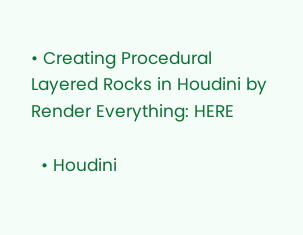• Creating Procedural Layered Rocks in Houdini by Render Everything: HERE

  • Houdini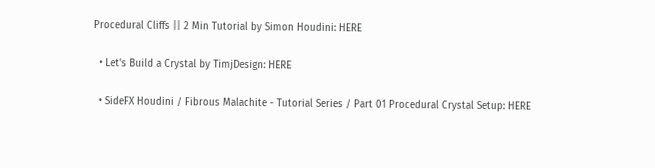Procedural Cliffs || 2 Min Tutorial by Simon Houdini: HERE

  • Let's Build a Crystal by TimjDesign: HERE

  • SideFX Houdini / Fibrous Malachite - Tutorial Series / Part 01 Procedural Crystal Setup: HERE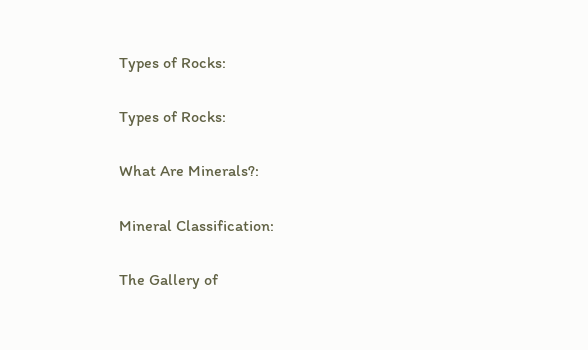Types of Rocks:

Types of Rocks:

What Are Minerals?:

Mineral Classification:

The Gallery of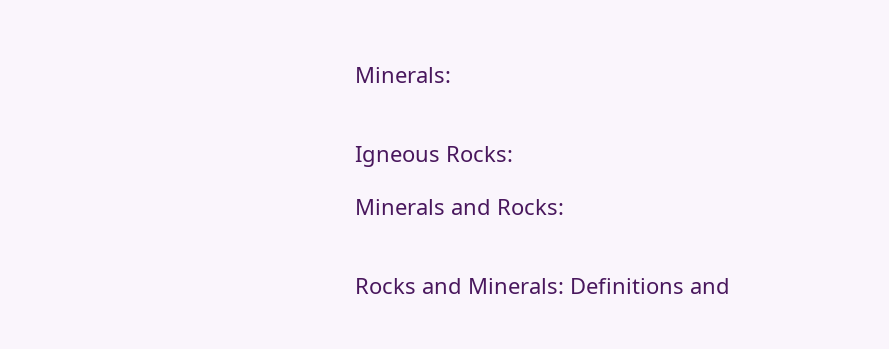Minerals:


Igneous Rocks:

Minerals and Rocks:


Rocks and Minerals: Definitions and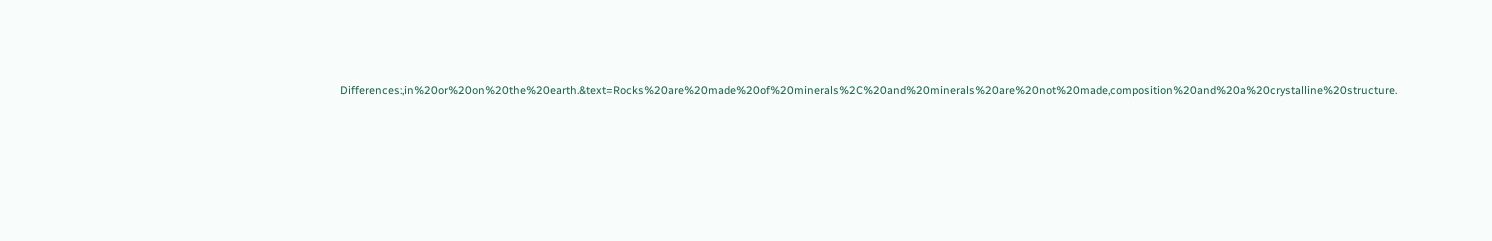Differences:,in%20or%20on%20the%20earth.&text=Rocks%20are%20made%20of%20minerals%2C%20and%20minerals%20are%20not%20made,composition%20and%20a%20crystalline%20structure.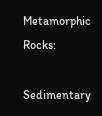Metamorphic Rocks:

Sedimentary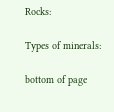Rocks:

Types of minerals:

bottom of page